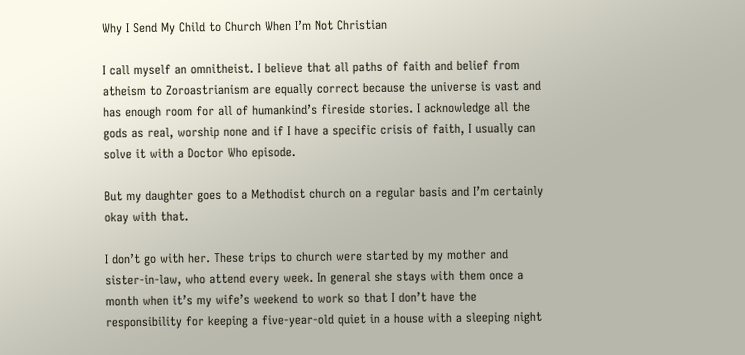Why I Send My Child to Church When I’m Not Christian

I call myself an omnitheist. I believe that all paths of faith and belief from atheism to Zoroastrianism are equally correct because the universe is vast and has enough room for all of humankind’s fireside stories. I acknowledge all the gods as real, worship none and if I have a specific crisis of faith, I usually can solve it with a Doctor Who episode.

But my daughter goes to a Methodist church on a regular basis and I’m certainly okay with that.

I don’t go with her. These trips to church were started by my mother and sister-in-law, who attend every week. In general she stays with them once a month when it’s my wife’s weekend to work so that I don’t have the responsibility for keeping a five-year-old quiet in a house with a sleeping night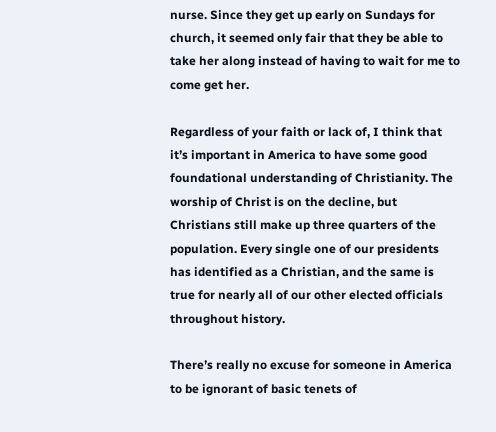nurse. Since they get up early on Sundays for church, it seemed only fair that they be able to take her along instead of having to wait for me to come get her.

Regardless of your faith or lack of, I think that it’s important in America to have some good foundational understanding of Christianity. The worship of Christ is on the decline, but Christians still make up three quarters of the population. Every single one of our presidents has identified as a Christian, and the same is true for nearly all of our other elected officials throughout history.

There’s really no excuse for someone in America to be ignorant of basic tenets of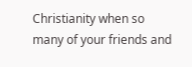Christianity when so many of your friends and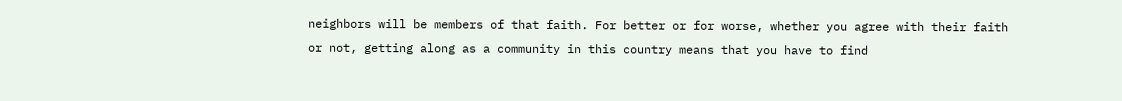neighbors will be members of that faith. For better or for worse, whether you agree with their faith or not, getting along as a community in this country means that you have to find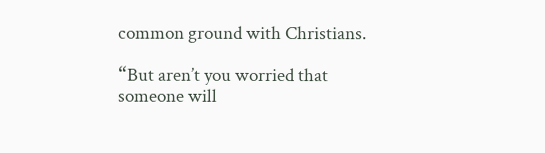common ground with Christians.

“But aren’t you worried that someone will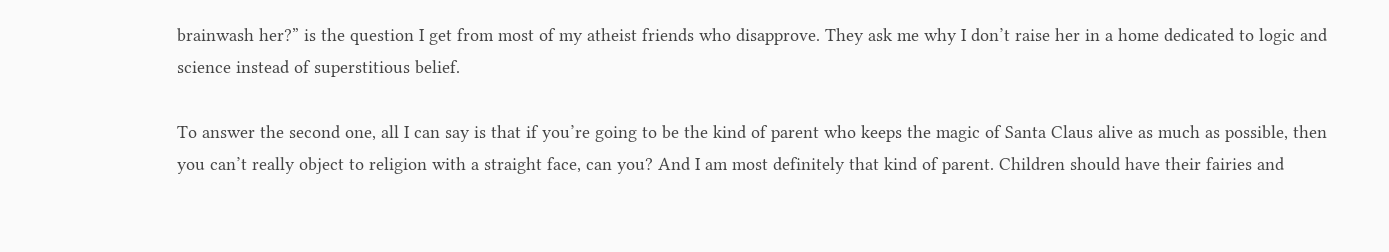brainwash her?” is the question I get from most of my atheist friends who disapprove. They ask me why I don’t raise her in a home dedicated to logic and science instead of superstitious belief.

To answer the second one, all I can say is that if you’re going to be the kind of parent who keeps the magic of Santa Claus alive as much as possible, then you can’t really object to religion with a straight face, can you? And I am most definitely that kind of parent. Children should have their fairies and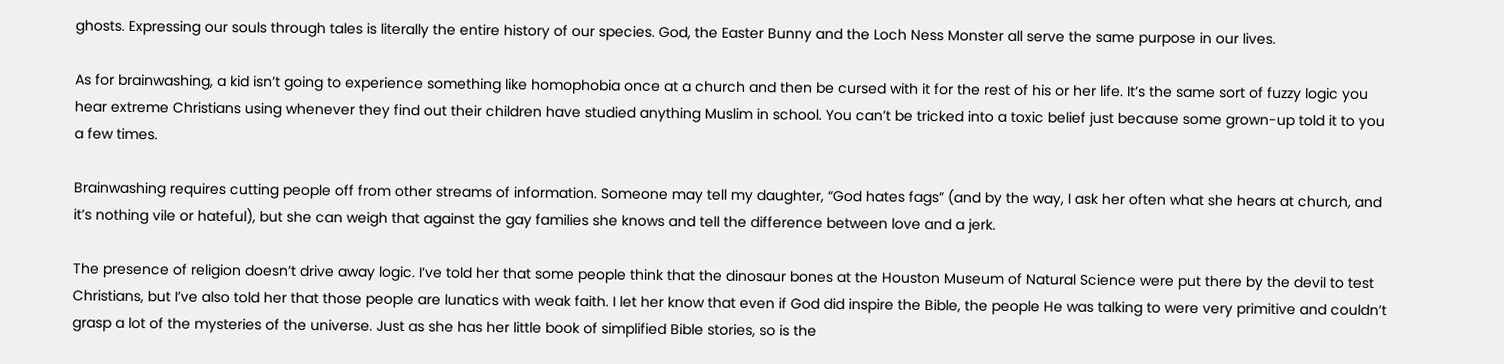ghosts. Expressing our souls through tales is literally the entire history of our species. God, the Easter Bunny and the Loch Ness Monster all serve the same purpose in our lives.

As for brainwashing, a kid isn’t going to experience something like homophobia once at a church and then be cursed with it for the rest of his or her life. It’s the same sort of fuzzy logic you hear extreme Christians using whenever they find out their children have studied anything Muslim in school. You can’t be tricked into a toxic belief just because some grown-up told it to you a few times.

Brainwashing requires cutting people off from other streams of information. Someone may tell my daughter, “God hates fags” (and by the way, I ask her often what she hears at church, and it’s nothing vile or hateful), but she can weigh that against the gay families she knows and tell the difference between love and a jerk.

The presence of religion doesn’t drive away logic. I’ve told her that some people think that the dinosaur bones at the Houston Museum of Natural Science were put there by the devil to test Christians, but I’ve also told her that those people are lunatics with weak faith. I let her know that even if God did inspire the Bible, the people He was talking to were very primitive and couldn’t grasp a lot of the mysteries of the universe. Just as she has her little book of simplified Bible stories, so is the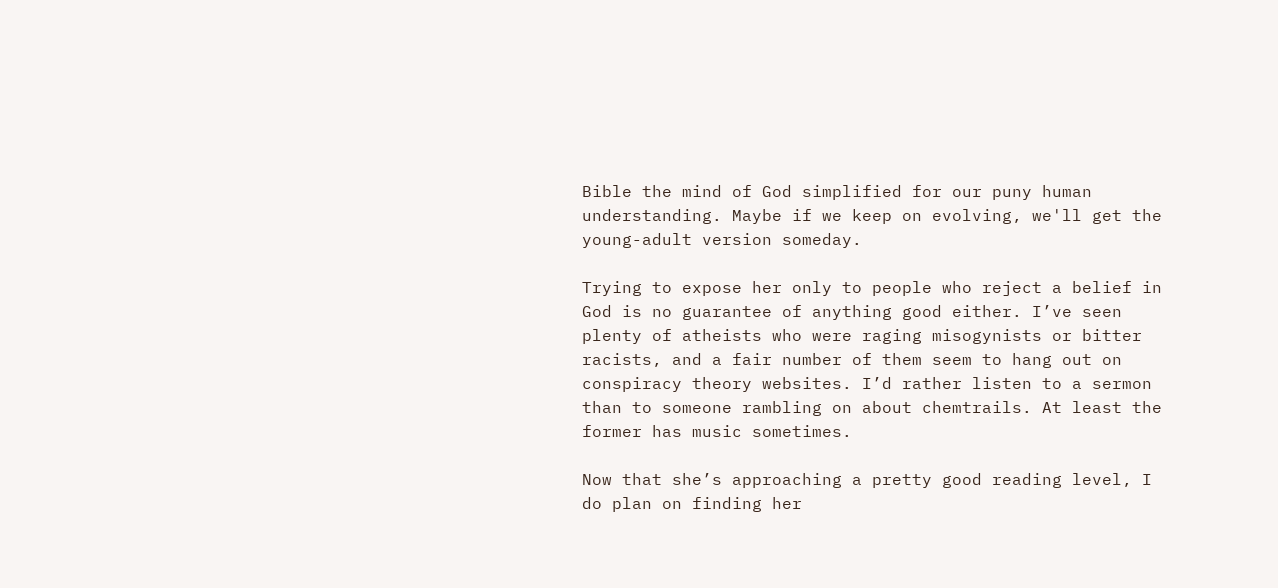Bible the mind of God simplified for our puny human understanding. Maybe if we keep on evolving, we'll get the young-adult version someday.

Trying to expose her only to people who reject a belief in God is no guarantee of anything good either. I’ve seen plenty of atheists who were raging misogynists or bitter racists, and a fair number of them seem to hang out on conspiracy theory websites. I’d rather listen to a sermon than to someone rambling on about chemtrails. At least the former has music sometimes.

Now that she’s approaching a pretty good reading level, I do plan on finding her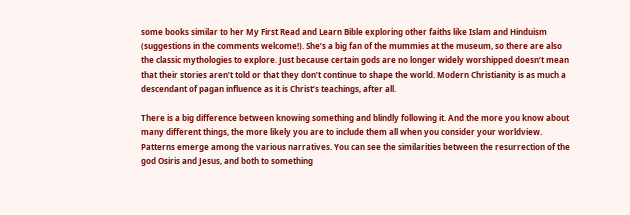some books similar to her My First Read and Learn Bible exploring other faiths like Islam and Hinduism (suggestions in the comments welcome!). She’s a big fan of the mummies at the museum, so there are also the classic mythologies to explore. Just because certain gods are no longer widely worshipped doesn’t mean that their stories aren’t told or that they don’t continue to shape the world. Modern Christianity is as much a descendant of pagan influence as it is Christ’s teachings, after all.

There is a big difference between knowing something and blindly following it. And the more you know about many different things, the more likely you are to include them all when you consider your worldview. Patterns emerge among the various narratives. You can see the similarities between the resurrection of the god Osiris and Jesus, and both to something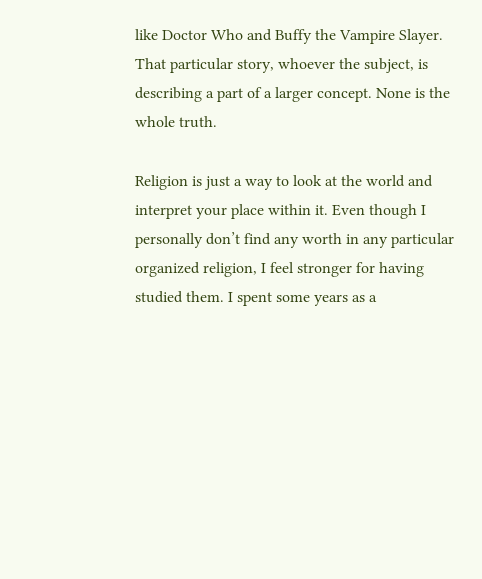like Doctor Who and Buffy the Vampire Slayer. That particular story, whoever the subject, is describing a part of a larger concept. None is the whole truth.

Religion is just a way to look at the world and interpret your place within it. Even though I personally don’t find any worth in any particular organized religion, I feel stronger for having studied them. I spent some years as a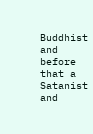Buddhist and before that a Satanist and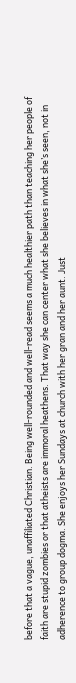before that a vague, unaffiliated Christian. Being well-rounded and well-read seems a much healthier path than teaching her people of faith are stupid zombies or that atheists are immoral heathens. That way she can center what she believes in what she’s seen, not in adherence to group dogma. She enjoys her Sundays at church with her gran and her aunt. Just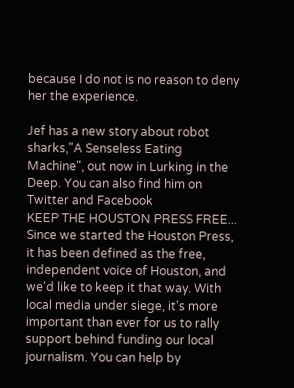because I do not is no reason to deny her the experience.

Jef has a new story about robot sharks,"A Senseless Eating Machine", out now in Lurking in the Deep. You can also find him on Twitter and Facebook
KEEP THE HOUSTON PRESS FREE... Since we started the Houston Press, it has been defined as the free, independent voice of Houston, and we'd like to keep it that way. With local media under siege, it's more important than ever for us to rally support behind funding our local journalism. You can help by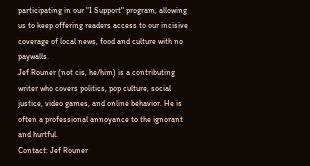participating in our "I Support" program, allowing us to keep offering readers access to our incisive coverage of local news, food and culture with no paywalls.
Jef Rouner (not cis, he/him) is a contributing writer who covers politics, pop culture, social justice, video games, and online behavior. He is often a professional annoyance to the ignorant and hurtful.
Contact: Jef Rouner